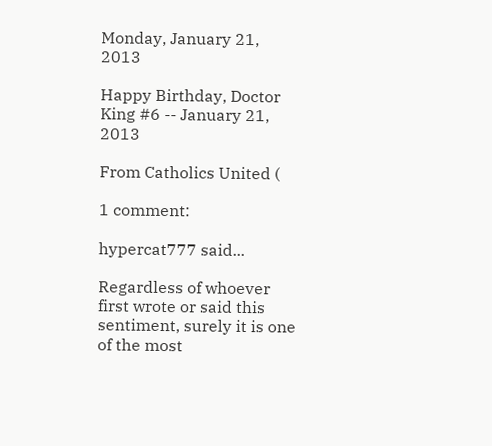Monday, January 21, 2013

Happy Birthday, Doctor King #6 -- January 21, 2013

From Catholics United (

1 comment:

hypercat777 said...

Regardless of whoever first wrote or said this sentiment, surely it is one of the most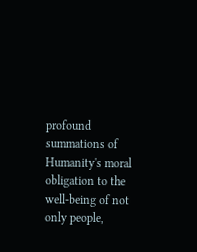profound summations of Humanity's moral obligation to the well-being of not only people,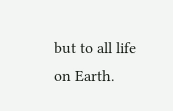but to all life on Earth.